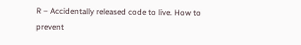R – Accidentally released code to live. How to prevent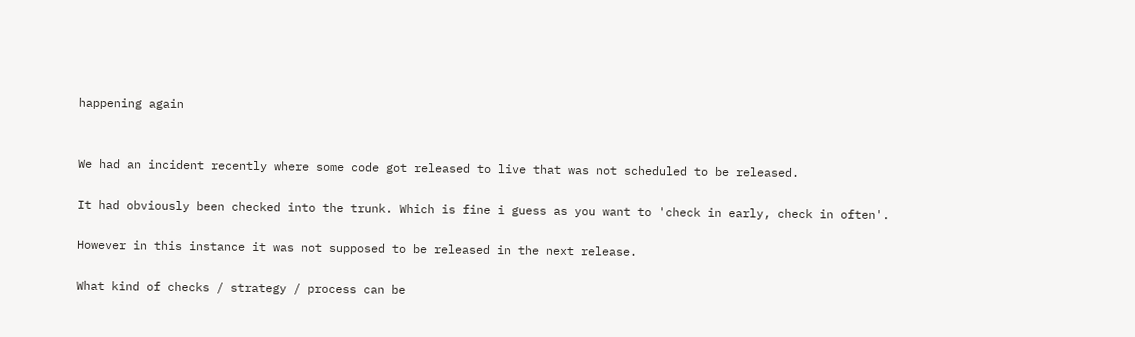happening again


We had an incident recently where some code got released to live that was not scheduled to be released.

It had obviously been checked into the trunk. Which is fine i guess as you want to 'check in early, check in often'.

However in this instance it was not supposed to be released in the next release.

What kind of checks / strategy / process can be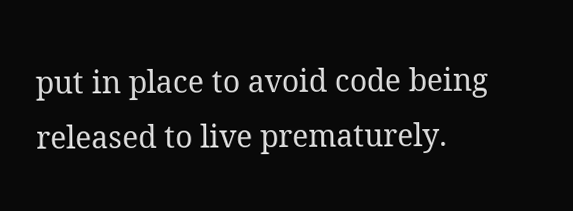put in place to avoid code being released to live prematurely.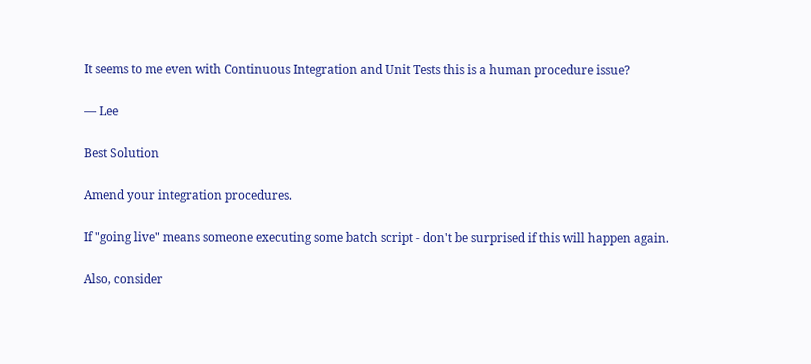It seems to me even with Continuous Integration and Unit Tests this is a human procedure issue?

— Lee

Best Solution

Amend your integration procedures.

If "going live" means someone executing some batch script - don't be surprised if this will happen again.

Also, consider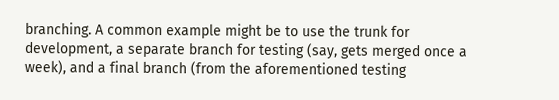branching. A common example might be to use the trunk for development, a separate branch for testing (say, gets merged once a week), and a final branch (from the aforementioned testing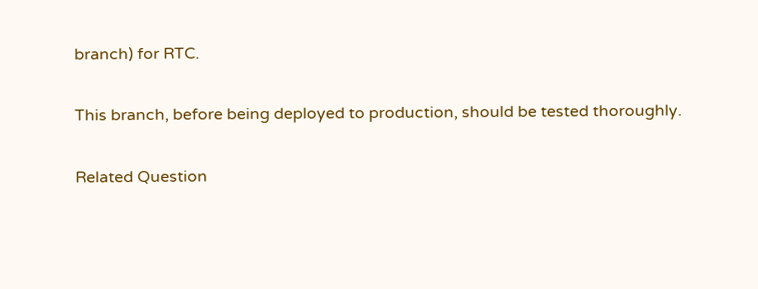branch) for RTC.

This branch, before being deployed to production, should be tested thoroughly.

Related Question